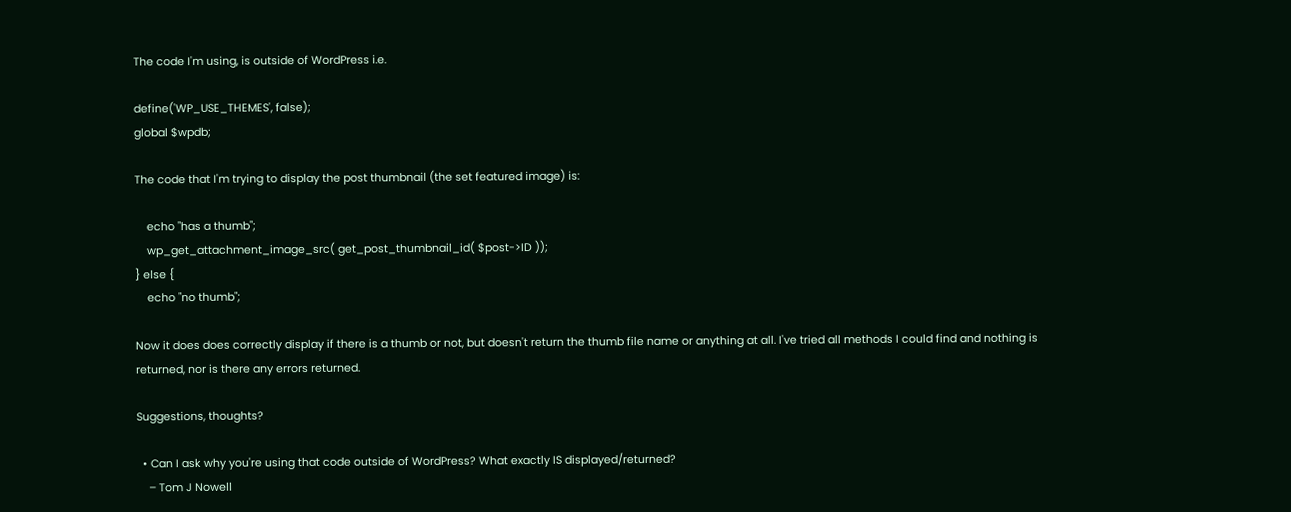The code I'm using, is outside of WordPress i.e.

define('WP_USE_THEMES', false);
global $wpdb;

The code that I'm trying to display the post thumbnail (the set featured image) is:

    echo "has a thumb";
    wp_get_attachment_image_src( get_post_thumbnail_id( $post->ID ));
} else {
    echo "no thumb";

Now it does does correctly display if there is a thumb or not, but doesn't return the thumb file name or anything at all. I've tried all methods I could find and nothing is returned, nor is there any errors returned.

Suggestions, thoughts?

  • Can I ask why you're using that code outside of WordPress? What exactly IS displayed/returned?
    – Tom J Nowell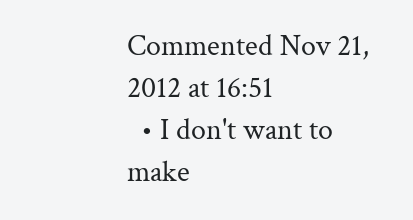Commented Nov 21, 2012 at 16:51
  • I don't want to make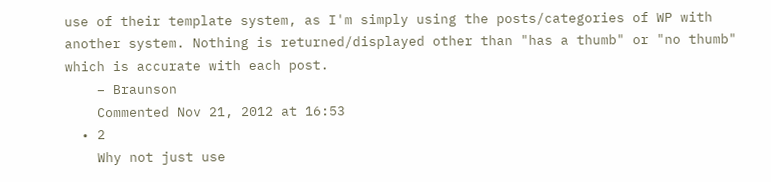use of their template system, as I'm simply using the posts/categories of WP with another system. Nothing is returned/displayed other than "has a thumb" or "no thumb" which is accurate with each post.
    – Braunson
    Commented Nov 21, 2012 at 16:53
  • 2
    Why not just use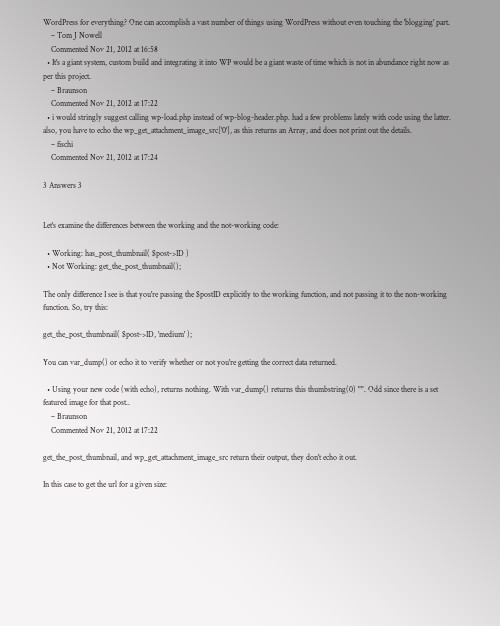WordPress for everything? One can accomplish a vast number of things using WordPress without even touching the 'blogging' part.
    – Tom J Nowell
    Commented Nov 21, 2012 at 16:58
  • It's a giant system, custom build and integrating it into WP would be a giant waste of time which is not in abundance right now as per this project.
    – Braunson
    Commented Nov 21, 2012 at 17:22
  • i would stringly suggest calling wp-load.php instead of wp-blog-header.php. had a few problems lately with code using the latter. also, you have to echo the wp_get_attachment_image_src['0'], as this returns an Array, and does not print out the details.
    – fischi
    Commented Nov 21, 2012 at 17:24

3 Answers 3


Let's examine the differences between the working and the not-working code:

  • Working: has_post_thumbnail( $post->ID )
  • Not Working: get_the_post_thumbnail();

The only difference I see is that you're passing the $postID explicitly to the working function, and not passing it to the non-working function. So, try this:

get_the_post_thumbnail( $post->ID, 'medium' );

You can var_dump() or echo it to verify whether or not you're getting the correct data returned.

  • Using your new code (with echo), returns nothing. With var_dump() returns this thumbstring(0) "". Odd since there is a set featured image for that post..
    – Braunson
    Commented Nov 21, 2012 at 17:22

get_the_post_thumbnail, and wp_get_attachment_image_src return their output, they don't echo it out.

In this case to get the url for a given size: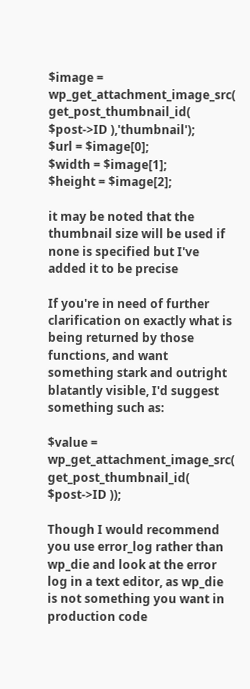$image = wp_get_attachment_image_src( get_post_thumbnail_id( $post->ID ),'thumbnail');
$url = $image[0];
$width = $image[1];
$height = $image[2];

it may be noted that the thumbnail size will be used if none is specified but I've added it to be precise

If you're in need of further clarification on exactly what is being returned by those functions, and want something stark and outright blatantly visible, I'd suggest something such as:

$value = wp_get_attachment_image_src( get_post_thumbnail_id( $post->ID ));

Though I would recommend you use error_log rather than wp_die and look at the error log in a text editor, as wp_die is not something you want in production code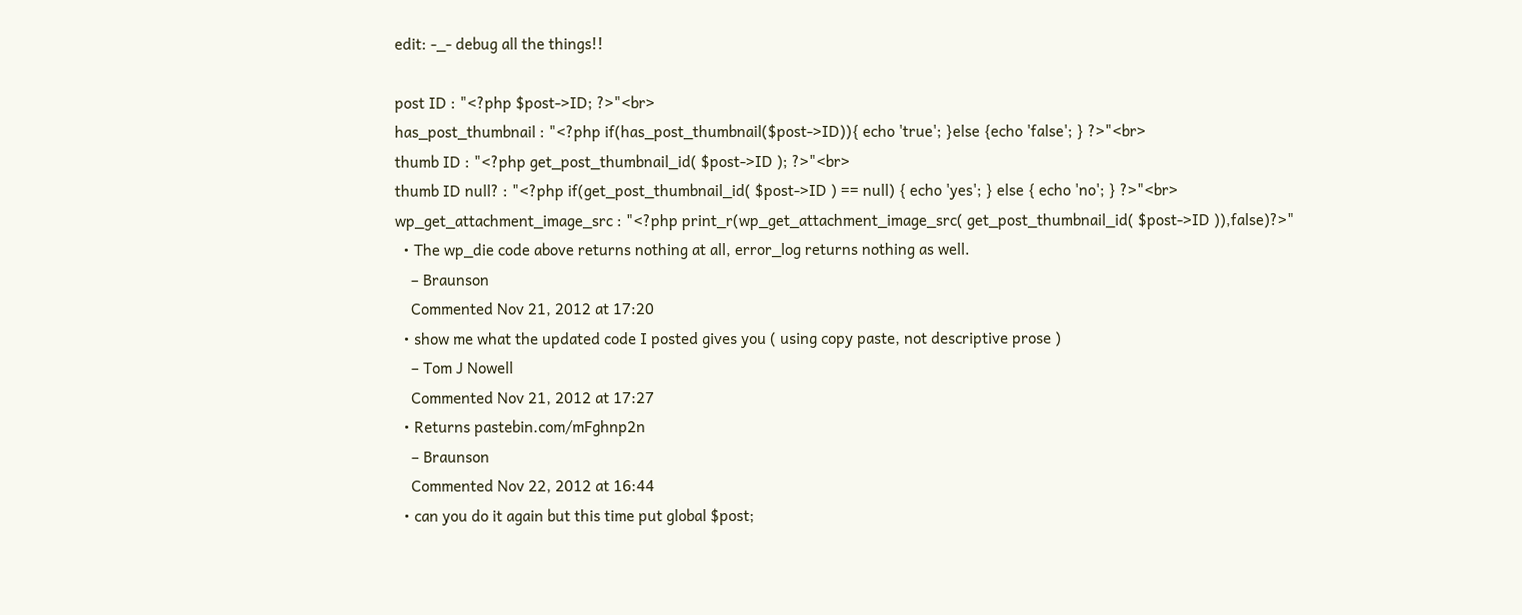edit: -_- debug all the things!!

post ID : "<?php $post->ID; ?>"<br>
has_post_thumbnail : "<?php if(has_post_thumbnail($post->ID)){ echo 'true'; }else {echo 'false'; } ?>"<br>
thumb ID : "<?php get_post_thumbnail_id( $post->ID ); ?>"<br>
thumb ID null? : "<?php if(get_post_thumbnail_id( $post->ID ) == null) { echo 'yes'; } else { echo 'no'; } ?>"<br>
wp_get_attachment_image_src : "<?php print_r(wp_get_attachment_image_src( get_post_thumbnail_id( $post->ID )),false)?>"
  • The wp_die code above returns nothing at all, error_log returns nothing as well.
    – Braunson
    Commented Nov 21, 2012 at 17:20
  • show me what the updated code I posted gives you ( using copy paste, not descriptive prose )
    – Tom J Nowell
    Commented Nov 21, 2012 at 17:27
  • Returns pastebin.com/mFghnp2n
    – Braunson
    Commented Nov 22, 2012 at 16:44
  • can you do it again but this time put global $post;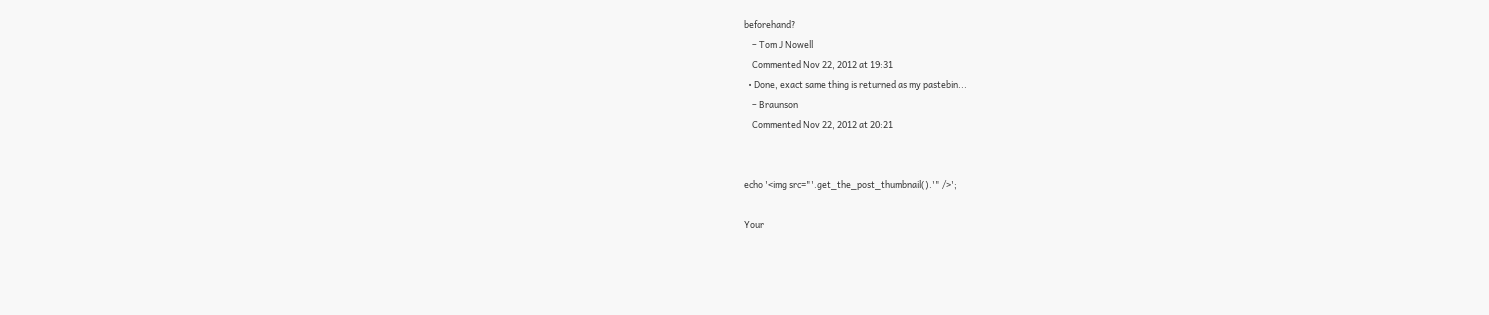beforehand?
    – Tom J Nowell
    Commented Nov 22, 2012 at 19:31
  • Done, exact same thing is returned as my pastebin...
    – Braunson
    Commented Nov 22, 2012 at 20:21


echo '<img src="'.get_the_post_thumbnail().'" />';

Your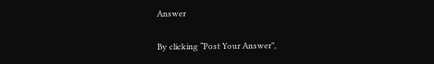Answer

By clicking “Post Your Answer”,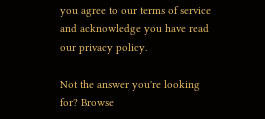you agree to our terms of service and acknowledge you have read our privacy policy.

Not the answer you're looking for? Browse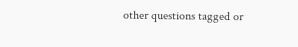other questions tagged or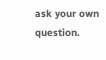ask your own question.